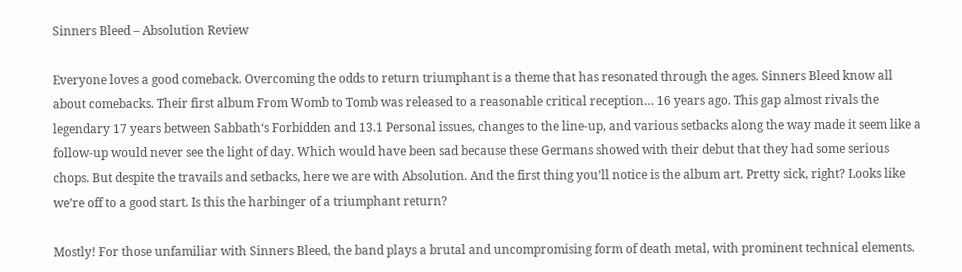Sinners Bleed – Absolution Review

Everyone loves a good comeback. Overcoming the odds to return triumphant is a theme that has resonated through the ages. Sinners Bleed know all about comebacks. Their first album From Womb to Tomb was released to a reasonable critical reception… 16 years ago. This gap almost rivals the legendary 17 years between Sabbath‘s Forbidden and 13.1 Personal issues, changes to the line-up, and various setbacks along the way made it seem like a follow-up would never see the light of day. Which would have been sad because these Germans showed with their debut that they had some serious chops. But despite the travails and setbacks, here we are with Absolution. And the first thing you’ll notice is the album art. Pretty sick, right? Looks like we’re off to a good start. Is this the harbinger of a triumphant return?

Mostly! For those unfamiliar with Sinners Bleed, the band plays a brutal and uncompromising form of death metal, with prominent technical elements.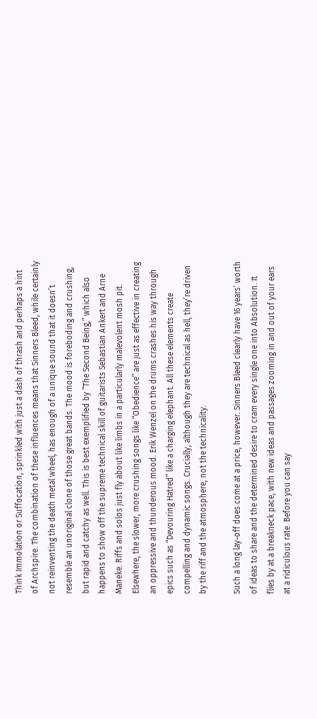Think Immolation or Suffocation, sprinkled with just a dash of thrash and perhaps a hint of Archspire. The combination of these influences means that Sinners Bleed, while certainly not reinventing the death metal wheel, has enough of a unique sound that it doesn’t resemble an unoriginal clone of those great bands. The mood is foreboding and crushing, but rapid and catchy as well. This is best exemplified by “The Second Being,” which also happens to show off the supreme technical skill of guitarists Sebastian Ankert and Arne Maneke. Riffs and solos just fly about like limbs in a particularly malevolent mosh pit. Elsewhere, the slower, more crushing songs like “Obedience” are just as effective in creating an oppressive and thunderous mood. Erik Wenzel on the drums crashes his way through epics such as “Devouring Hatred” like a charging elephant. All these elements create compelling and dynamic songs. Crucially, although they are technical as hell, they’re driven by the riff and the atmosphere, not the technicality.

Such a long lay-off does come at a price, however. Sinners Bleed clearly have 16 years’ worth of ideas to share and the determined desire to cram every single one into Absolution. It flies by at a breakneck pace, with new ideas and passages zooming in and out of your ears at a ridiculous rate. Before you can say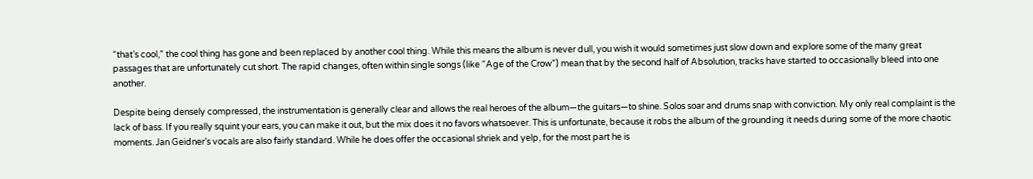“that’s cool,” the cool thing has gone and been replaced by another cool thing. While this means the album is never dull, you wish it would sometimes just slow down and explore some of the many great passages that are unfortunately cut short. The rapid changes, often within single songs (like “Age of the Crow”) mean that by the second half of Absolution, tracks have started to occasionally bleed into one another.

Despite being densely compressed, the instrumentation is generally clear and allows the real heroes of the album—the guitars—to shine. Solos soar and drums snap with conviction. My only real complaint is the lack of bass. If you really squint your ears, you can make it out, but the mix does it no favors whatsoever. This is unfortunate, because it robs the album of the grounding it needs during some of the more chaotic moments. Jan Geidner’s vocals are also fairly standard. While he does offer the occasional shriek and yelp, for the most part he is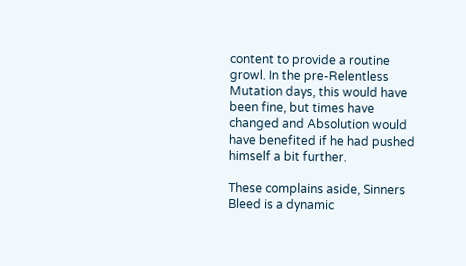content to provide a routine growl. In the pre-Relentless Mutation days, this would have been fine, but times have changed and Absolution would have benefited if he had pushed himself a bit further.

These complains aside, Sinners Bleed is a dynamic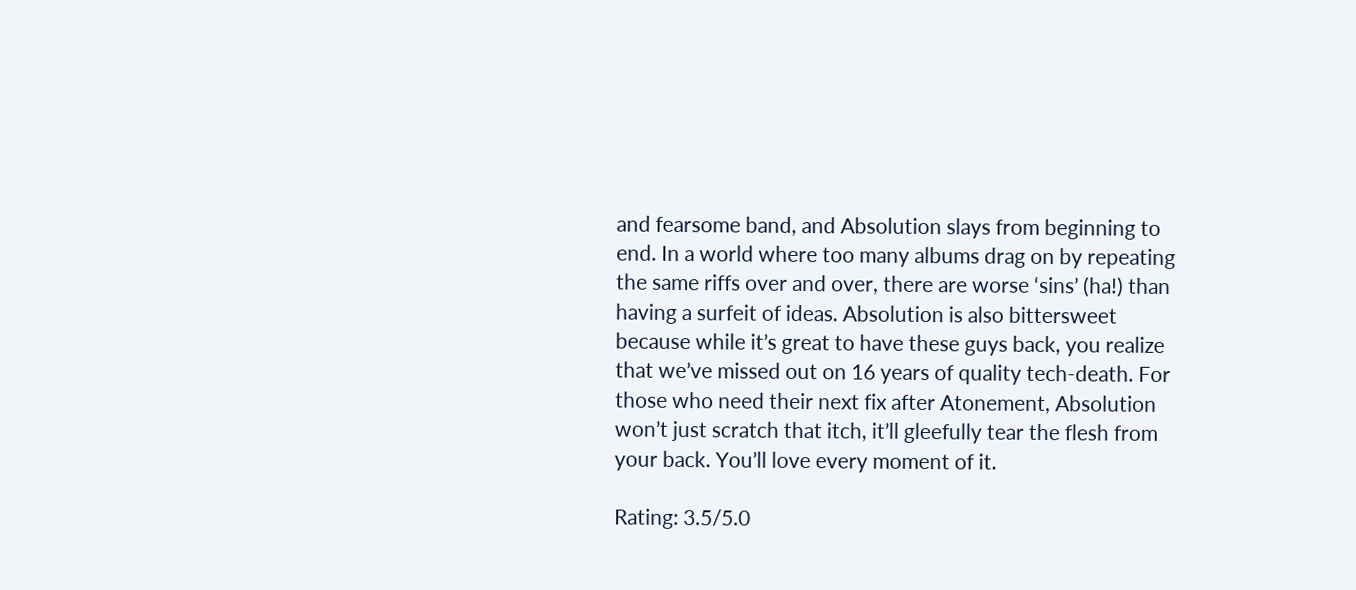and fearsome band, and Absolution slays from beginning to end. In a world where too many albums drag on by repeating the same riffs over and over, there are worse ‘sins’ (ha!) than having a surfeit of ideas. Absolution is also bittersweet because while it’s great to have these guys back, you realize that we’ve missed out on 16 years of quality tech-death. For those who need their next fix after Atonement, Absolution won’t just scratch that itch, it’ll gleefully tear the flesh from your back. You’ll love every moment of it.

Rating: 3.5/5.0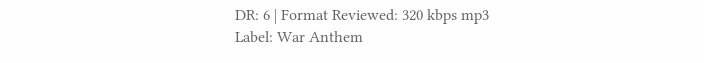DR: 6 | Format Reviewed: 320 kbps mp3
Label: War Anthem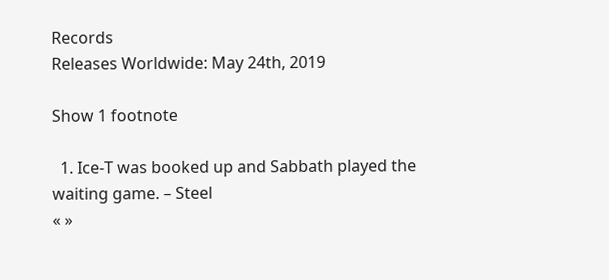Records
Releases Worldwide: May 24th, 2019

Show 1 footnote

  1. Ice-T was booked up and Sabbath played the waiting game. – Steel
« »